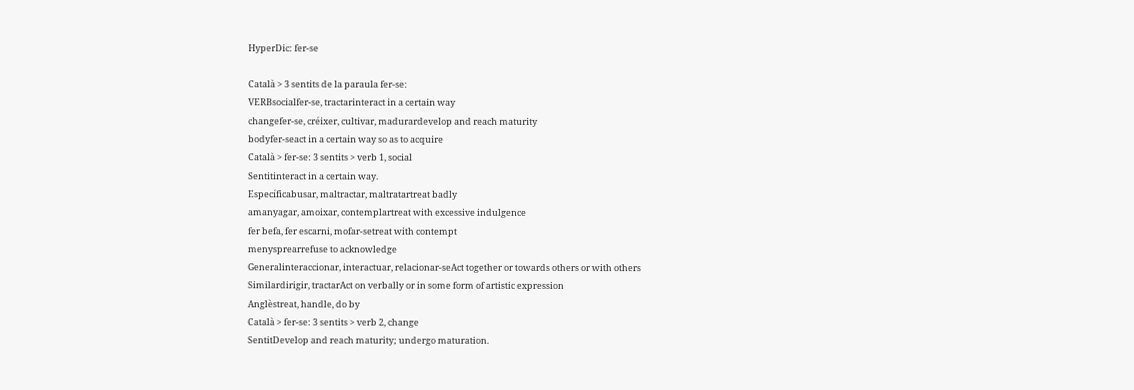HyperDic: fer-se

Català > 3 sentits de la paraula fer-se:
VERBsocialfer-se, tractarinteract in a certain way
changefer-se, créixer, cultivar, madurardevelop and reach maturity
bodyfer-seact in a certain way so as to acquire
Català > fer-se: 3 sentits > verb 1, social
Sentitinteract in a certain way.
Específicabusar, maltractar, maltratartreat badly
amanyagar, amoixar, contemplartreat with excessive indulgence
fer befa, fer escarni, mofar-setreat with contempt
menysprearrefuse to acknowledge
Generalinteraccionar, interactuar, relacionar-seAct together or towards others or with others
Similardirigir, tractarAct on verbally or in some form of artistic expression
Anglèstreat, handle, do by
Català > fer-se: 3 sentits > verb 2, change
SentitDevelop and reach maturity; undergo maturation.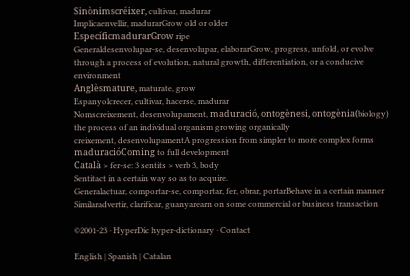Sinònimscréixer, cultivar, madurar
Implicaenvellir, madurarGrow old or older
EspecíficmadurarGrow ripe
Generaldesenvolupar-se, desenvolupar, elaborarGrow, progress, unfold, or evolve through a process of evolution, natural growth, differentiation, or a conducive environment
Anglèsmature, maturate, grow
Espanyolcrecer, cultivar, hacerse, madurar
Nomscreixement, desenvolupament, maduració, ontogènesi, ontogènia(biology) the process of an individual organism growing organically
creixement, desenvolupamentA progression from simpler to more complex forms
maduracióComing to full development
Català > fer-se: 3 sentits > verb 3, body
Sentitact in a certain way so as to acquire.
Generalactuar, comportar-se, comportar, fer, obrar, portarBehave in a certain manner
Similaradvertir, clarificar, guanyarearn on some commercial or business transaction

©2001-23 · HyperDic hyper-dictionary · Contact

English | Spanish | Catalan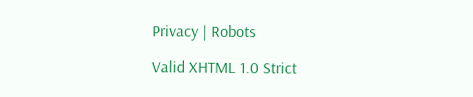Privacy | Robots

Valid XHTML 1.0 Strict